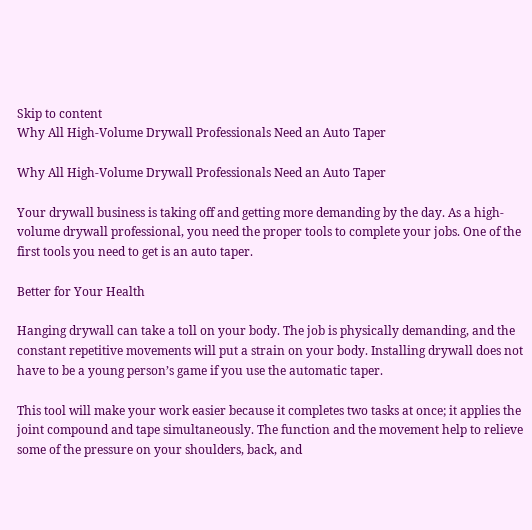Skip to content
Why All High-Volume Drywall Professionals Need an Auto Taper

Why All High-Volume Drywall Professionals Need an Auto Taper

Your drywall business is taking off and getting more demanding by the day. As a high-volume drywall professional, you need the proper tools to complete your jobs. One of the first tools you need to get is an auto taper.

Better for Your Health

Hanging drywall can take a toll on your body. The job is physically demanding, and the constant repetitive movements will put a strain on your body. Installing drywall does not have to be a young person’s game if you use the automatic taper.

This tool will make your work easier because it completes two tasks at once; it applies the joint compound and tape simultaneously. The function and the movement help to relieve some of the pressure on your shoulders, back, and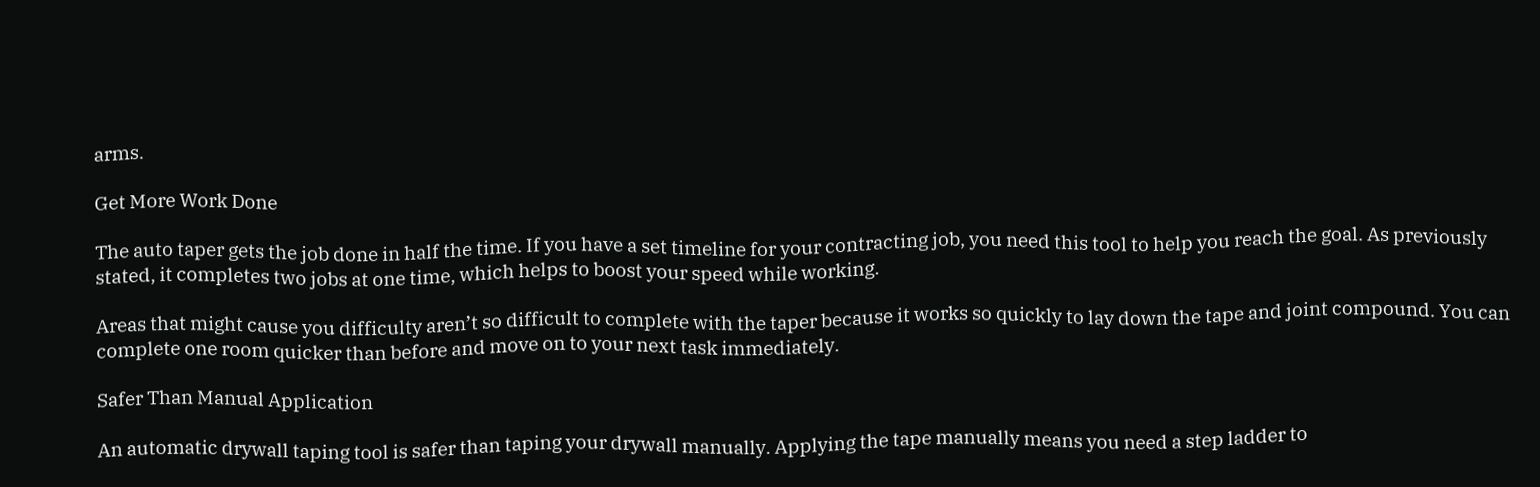arms.

Get More Work Done

The auto taper gets the job done in half the time. If you have a set timeline for your contracting job, you need this tool to help you reach the goal. As previously stated, it completes two jobs at one time, which helps to boost your speed while working.

Areas that might cause you difficulty aren’t so difficult to complete with the taper because it works so quickly to lay down the tape and joint compound. You can complete one room quicker than before and move on to your next task immediately.

Safer Than Manual Application

An automatic drywall taping tool is safer than taping your drywall manually. Applying the tape manually means you need a step ladder to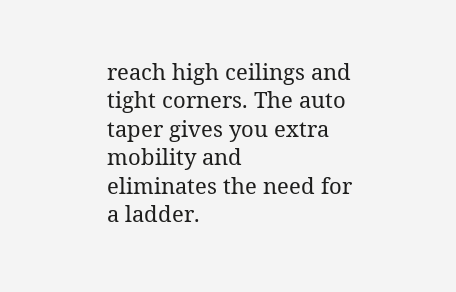reach high ceilings and tight corners. The auto taper gives you extra mobility and eliminates the need for a ladder.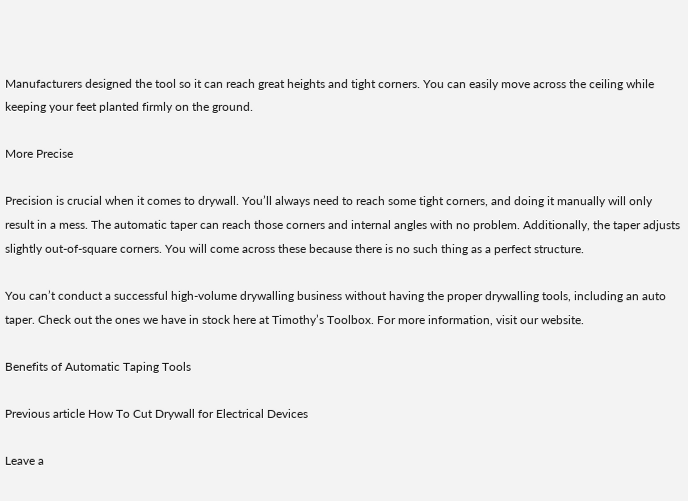Manufacturers designed the tool so it can reach great heights and tight corners. You can easily move across the ceiling while keeping your feet planted firmly on the ground.

More Precise

Precision is crucial when it comes to drywall. You’ll always need to reach some tight corners, and doing it manually will only result in a mess. The automatic taper can reach those corners and internal angles with no problem. Additionally, the taper adjusts slightly out-of-square corners. You will come across these because there is no such thing as a perfect structure.

You can’t conduct a successful high-volume drywalling business without having the proper drywalling tools, including an auto taper. Check out the ones we have in stock here at Timothy’s Toolbox. For more information, visit our website.

Benefits of Automatic Taping Tools

Previous article How To Cut Drywall for Electrical Devices

Leave a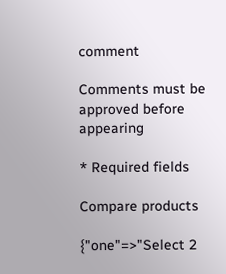comment

Comments must be approved before appearing

* Required fields

Compare products

{"one"=>"Select 2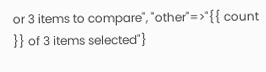or 3 items to compare", "other"=>"{{ count }} of 3 items selected"}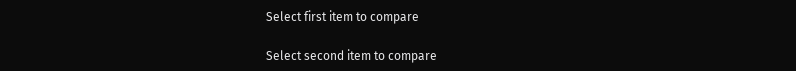Select first item to compare

Select second item to compare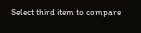Select third item to compare